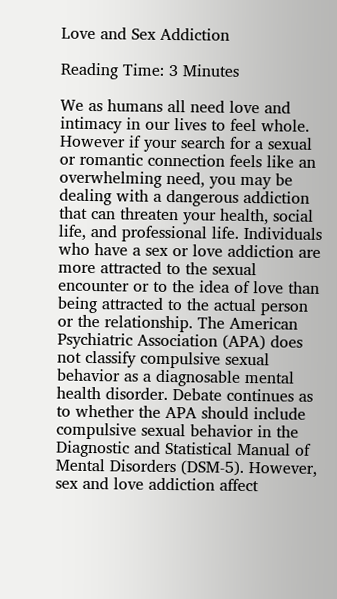Love and Sex Addiction

Reading Time: 3 Minutes

We as humans all need love and intimacy in our lives to feel whole. However if your search for a sexual or romantic connection feels like an overwhelming need, you may be dealing with a dangerous addiction that can threaten your health, social life, and professional life. Individuals who have a sex or love addiction are more attracted to the sexual encounter or to the idea of love than being attracted to the actual person or the relationship. The American Psychiatric Association (APA) does not classify compulsive sexual behavior as a diagnosable mental health disorder. Debate continues as to whether the APA should include compulsive sexual behavior in the Diagnostic and Statistical Manual of Mental Disorders (DSM-5). However, sex and love addiction affect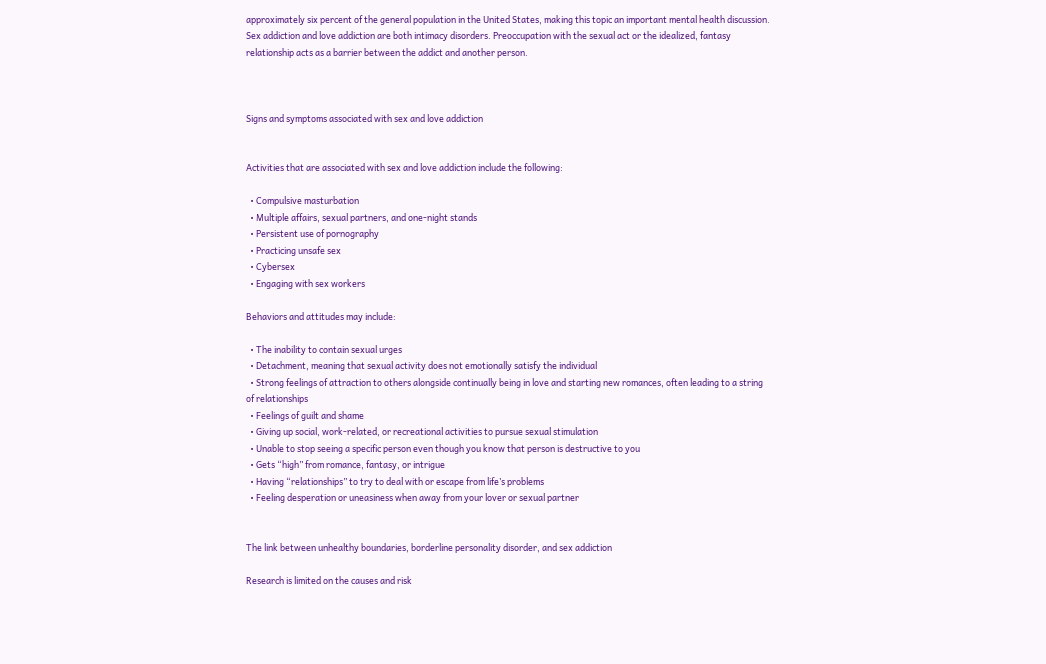approximately six percent of the general population in the United States, making this topic an important mental health discussion. Sex addiction and love addiction are both intimacy disorders. Preoccupation with the sexual act or the idealized, fantasy relationship acts as a barrier between the addict and another person.



Signs and symptoms associated with sex and love addiction


Activities that are associated with sex and love addiction include the following:

  • Compulsive masturbation
  • Multiple affairs, sexual partners, and one-night stands
  • Persistent use of pornography
  • Practicing unsafe sex
  • Cybersex
  • Engaging with sex workers

Behaviors and attitudes may include:

  • The inability to contain sexual urges
  • Detachment, meaning that sexual activity does not emotionally satisfy the individual
  • Strong feelings of attraction to others alongside continually being in love and starting new romances, often leading to a string of relationships
  • Feelings of guilt and shame
  • Giving up social, work-related, or recreational activities to pursue sexual stimulation
  • Unable to stop seeing a specific person even though you know that person is destructive to you
  • Gets “high” from romance, fantasy, or intrigue
  • Having “relationships” to try to deal with or escape from life’s problems
  • Feeling desperation or uneasiness when away from your lover or sexual partner


The link between unhealthy boundaries, borderline personality disorder, and sex addiction

Research is limited on the causes and risk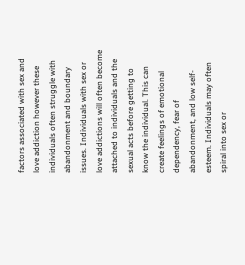factors associated with sex and love addiction however these individuals often struggle with abandonment and boundary issues. Individuals with sex or love addictions will often become attached to individuals and the sexual acts before getting to know the individual. This can create feelings of emotional dependency, fear of abandonment, and low self-esteem. Individuals may often spiral into sex or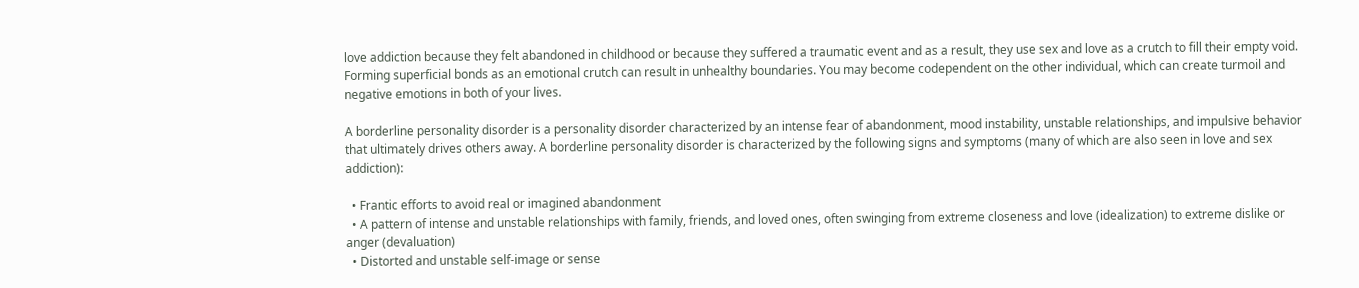love addiction because they felt abandoned in childhood or because they suffered a traumatic event and as a result, they use sex and love as a crutch to fill their empty void. Forming superficial bonds as an emotional crutch can result in unhealthy boundaries. You may become codependent on the other individual, which can create turmoil and negative emotions in both of your lives.

A borderline personality disorder is a personality disorder characterized by an intense fear of abandonment, mood instability, unstable relationships, and impulsive behavior that ultimately drives others away. A borderline personality disorder is characterized by the following signs and symptoms (many of which are also seen in love and sex addiction):

  • Frantic efforts to avoid real or imagined abandonment
  • A pattern of intense and unstable relationships with family, friends, and loved ones, often swinging from extreme closeness and love (idealization) to extreme dislike or anger (devaluation)
  • Distorted and unstable self-image or sense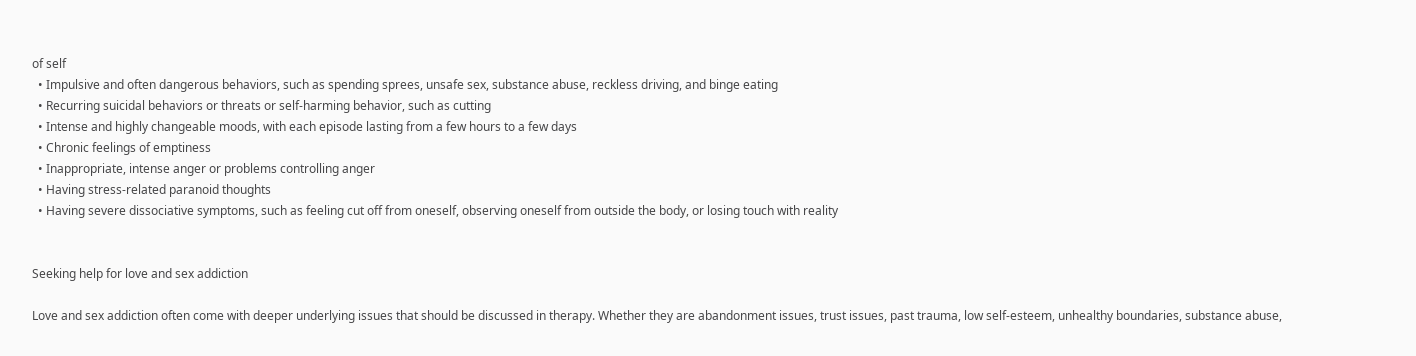of self
  • Impulsive and often dangerous behaviors, such as spending sprees, unsafe sex, substance abuse, reckless driving, and binge eating
  • Recurring suicidal behaviors or threats or self-harming behavior, such as cutting
  • Intense and highly changeable moods, with each episode lasting from a few hours to a few days
  • Chronic feelings of emptiness
  • Inappropriate, intense anger or problems controlling anger
  • Having stress-related paranoid thoughts
  • Having severe dissociative symptoms, such as feeling cut off from oneself, observing oneself from outside the body, or losing touch with reality


Seeking help for love and sex addiction

Love and sex addiction often come with deeper underlying issues that should be discussed in therapy. Whether they are abandonment issues, trust issues, past trauma, low self-esteem, unhealthy boundaries, substance abuse,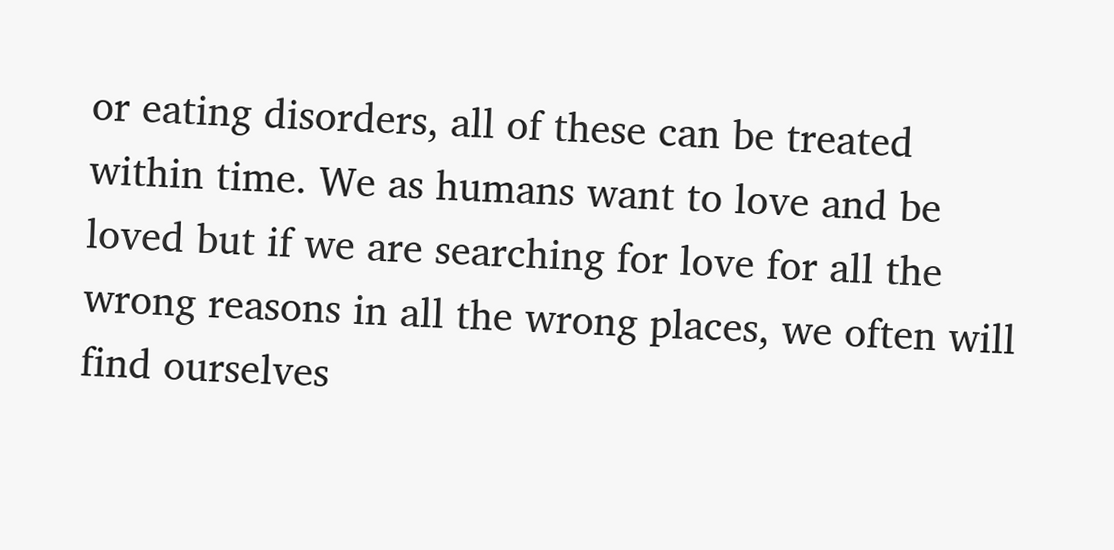or eating disorders, all of these can be treated within time. We as humans want to love and be loved but if we are searching for love for all the wrong reasons in all the wrong places, we often will find ourselves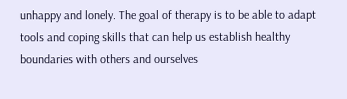unhappy and lonely. The goal of therapy is to be able to adapt tools and coping skills that can help us establish healthy boundaries with others and ourselves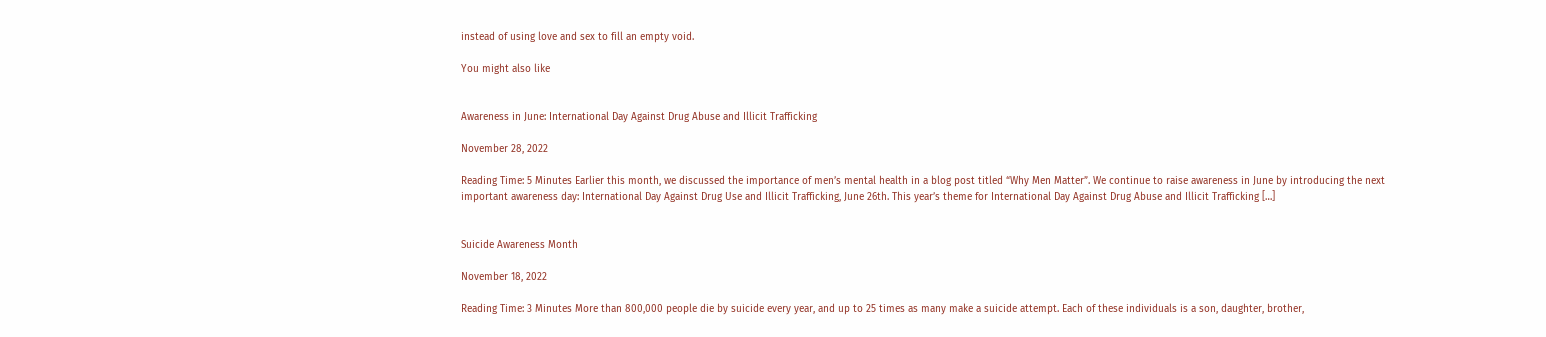instead of using love and sex to fill an empty void.

You might also like


Awareness in June: International Day Against Drug Abuse and Illicit Trafficking

November 28, 2022

Reading Time: 5 Minutes Earlier this month, we discussed the importance of men’s mental health in a blog post titled “Why Men Matter”. We continue to raise awareness in June by introducing the next important awareness day: International Day Against Drug Use and Illicit Trafficking, June 26th. This year’s theme for International Day Against Drug Abuse and Illicit Trafficking […]


Suicide Awareness Month

November 18, 2022

Reading Time: 3 Minutes More than 800,000 people die by suicide every year, and up to 25 times as many make a suicide attempt. Each of these individuals is a son, daughter, brother,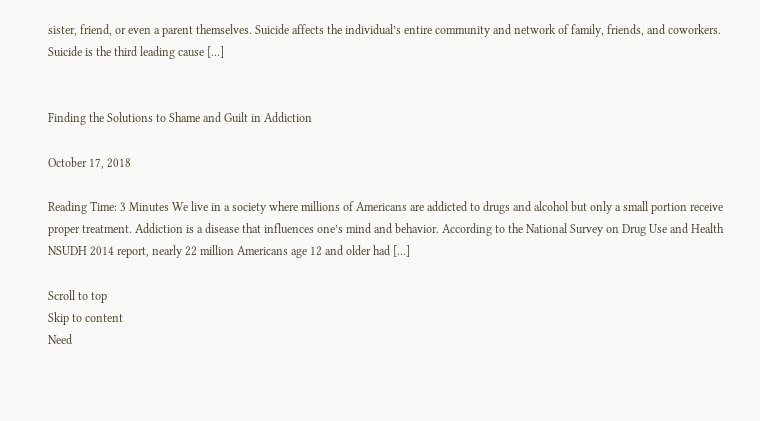sister, friend, or even a parent themselves. Suicide affects the individual’s entire community and network of family, friends, and coworkers. Suicide is the third leading cause […]


Finding the Solutions to Shame and Guilt in Addiction

October 17, 2018

Reading Time: 3 Minutes We live in a society where millions of Americans are addicted to drugs and alcohol but only a small portion receive proper treatment. Addiction is a disease that influences one’s mind and behavior. According to the National Survey on Drug Use and Health NSUDH 2014 report, nearly 22 million Americans age 12 and older had […]

Scroll to top
Skip to content
Need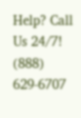Help? Call Us 24/7!
(888) 629-6707